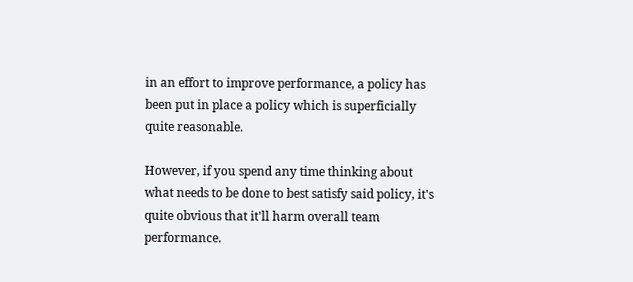in an effort to improve performance, a policy has been put in place a policy which is superficially quite reasonable.

However, if you spend any time thinking about what needs to be done to best satisfy said policy, it's quite obvious that it'll harm overall team performance.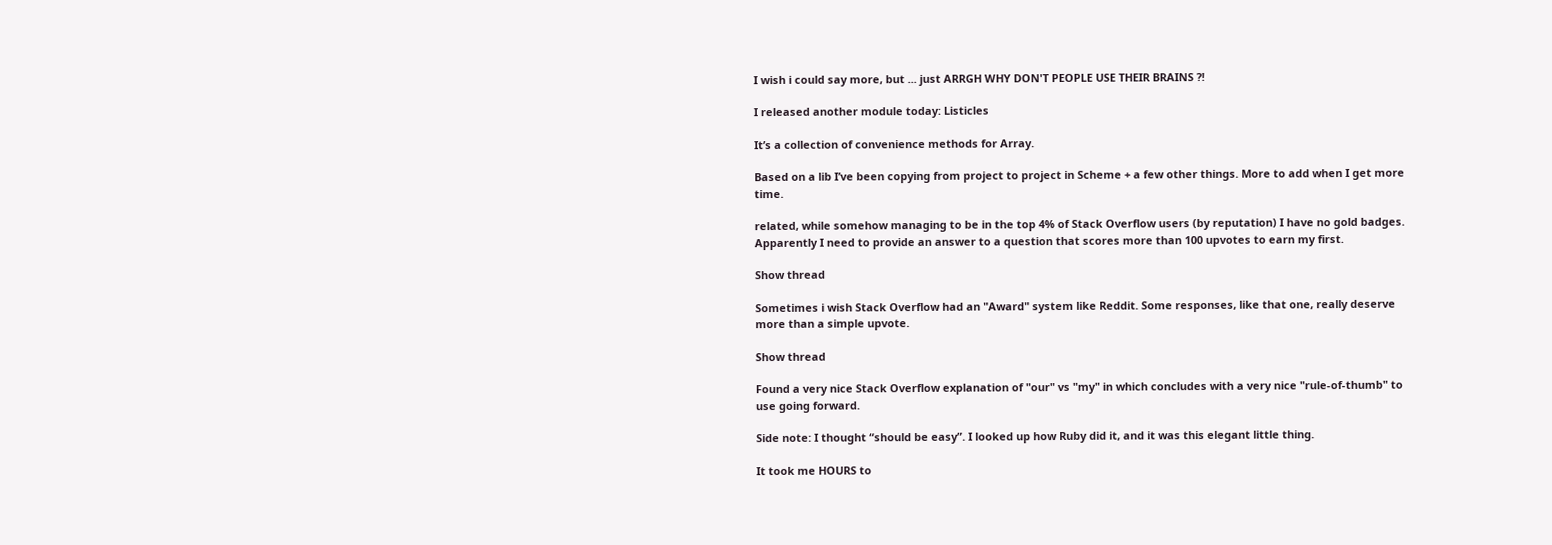I wish i could say more, but ... just ARRGH WHY DON'T PEOPLE USE THEIR BRAINS ?!

I released another module today: Listicles

It’s a collection of convenience methods for Array.

Based on a lib I’ve been copying from project to project in Scheme + a few other things. More to add when I get more time.

related, while somehow managing to be in the top 4% of Stack Overflow users (by reputation) I have no gold badges. Apparently I need to provide an answer to a question that scores more than 100 upvotes to earn my first.

Show thread

Sometimes i wish Stack Overflow had an "Award" system like Reddit. Some responses, like that one, really deserve more than a simple upvote.

Show thread

Found a very nice Stack Overflow explanation of "our" vs "my" in which concludes with a very nice "rule-of-thumb" to use going forward.

Side note: I thought “should be easy”. I looked up how Ruby did it, and it was this elegant little thing.

It took me HOURS to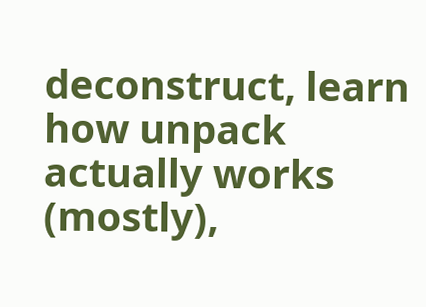deconstruct, learn how unpack actually works (mostly),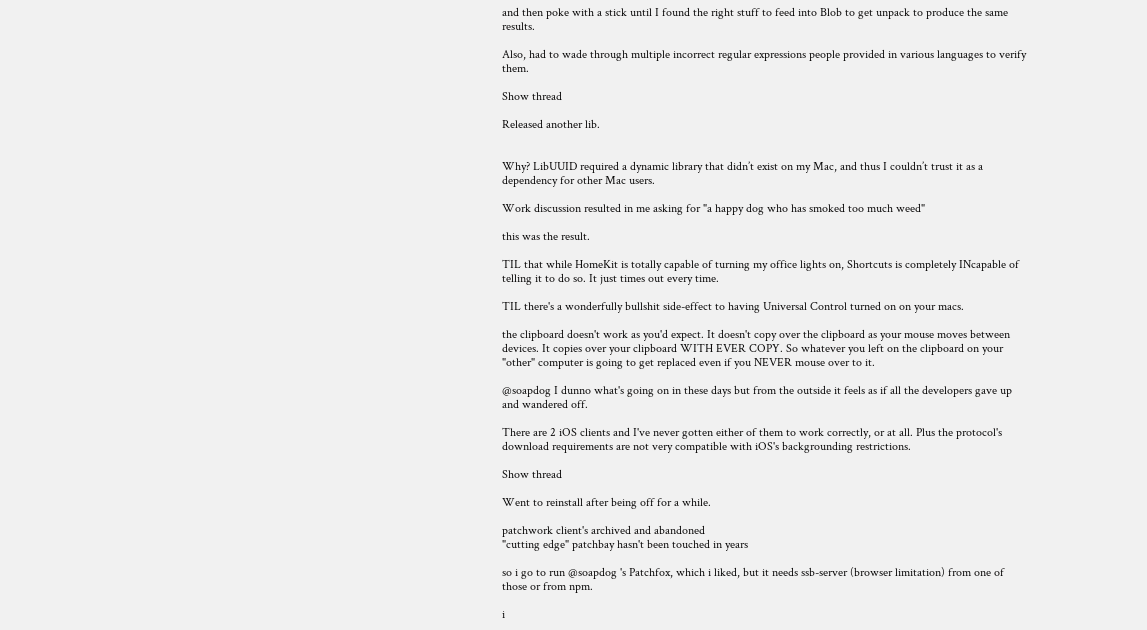and then poke with a stick until I found the right stuff to feed into Blob to get unpack to produce the same results.

Also, had to wade through multiple incorrect regular expressions people provided in various languages to verify them.

Show thread

Released another lib.


Why? LibUUID required a dynamic library that didn’t exist on my Mac, and thus I couldn’t trust it as a dependency for other Mac users.

Work discussion resulted in me asking for "a happy dog who has smoked too much weed"

this was the result.

TIL that while HomeKit is totally capable of turning my office lights on, Shortcuts is completely INcapable of telling it to do so. It just times out every time.

TIL there's a wonderfully bullshit side-effect to having Universal Control turned on on your macs.

the clipboard doesn't work as you'd expect. It doesn't copy over the clipboard as your mouse moves between devices. It copies over your clipboard WITH EVER COPY. So whatever you left on the clipboard on your "other" computer is going to get replaced even if you NEVER mouse over to it.

@soapdog I dunno what's going on in these days but from the outside it feels as if all the developers gave up and wandered off.

There are 2 iOS clients and I've never gotten either of them to work correctly, or at all. Plus the protocol's download requirements are not very compatible with iOS's backgrounding restrictions.

Show thread

Went to reinstall after being off for a while.

patchwork client's archived and abandoned
"cutting edge" patchbay hasn't been touched in years

so i go to run @soapdog 's Patchfox, which i liked, but it needs ssb-server (browser limitation) from one of those or from npm.

i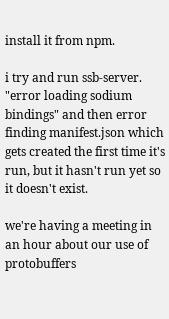install it from npm.

i try and run ssb-server. "error loading sodium bindings" and then error finding manifest.json which gets created the first time it's run, but it hasn't run yet so it doesn't exist.

we're having a meeting in an hour about our use of protobuffers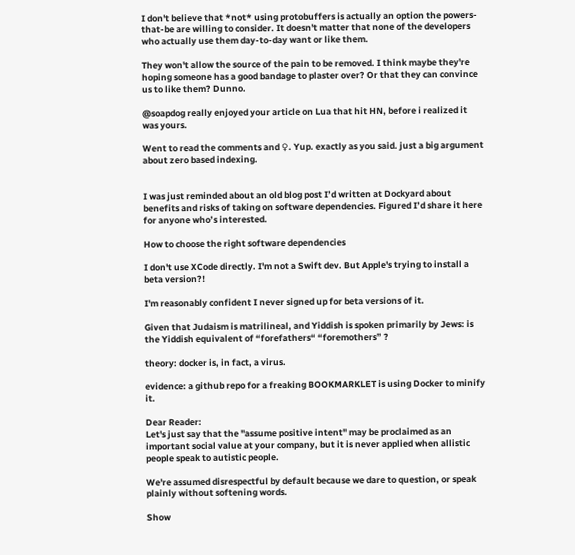I don't believe that *not* using protobuffers is actually an option the powers-that-be are willing to consider. It doesn't matter that none of the developers who actually use them day-to-day want or like them.

They won't allow the source of the pain to be removed. I think maybe they're hoping someone has a good bandage to plaster over? Or that they can convince us to like them? Dunno.

@soapdog really enjoyed your article on Lua that hit HN, before i realized it was yours.

Went to read the comments and ♀. Yup. exactly as you said. just a big argument about zero based indexing.


I was just reminded about an old blog post I’d written at Dockyard about benefits and risks of taking on software dependencies. Figured I’d share it here for anyone who’s interested.

How to choose the right software dependencies

I don't use XCode directly. I'm not a Swift dev. But Apple's trying to install a beta version?!

I'm reasonably confident I never signed up for beta versions of it.

Given that Judaism is matrilineal, and Yiddish is spoken primarily by Jews: is the Yiddish equivalent of “forefathers“ “foremothers” ?

theory: docker is, in fact, a virus.

evidence: a github repo for a freaking BOOKMARKLET is using Docker to minify it.

Dear Reader:
Let's just say that the "assume positive intent" may be proclaimed as an important social value at your company, but it is never applied when allistic people speak to autistic people.

We're assumed disrespectful by default because we dare to question, or speak plainly without softening words.

Show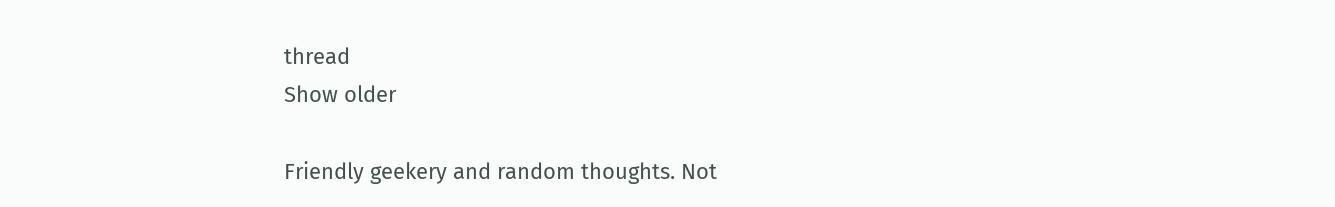thread
Show older

Friendly geekery and random thoughts. Not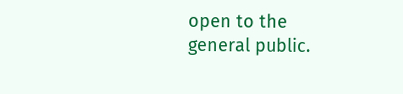open to the general public.